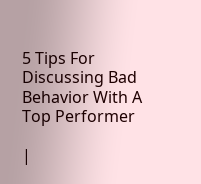5 Tips For Discussing Bad Behavior With A Top Performer

|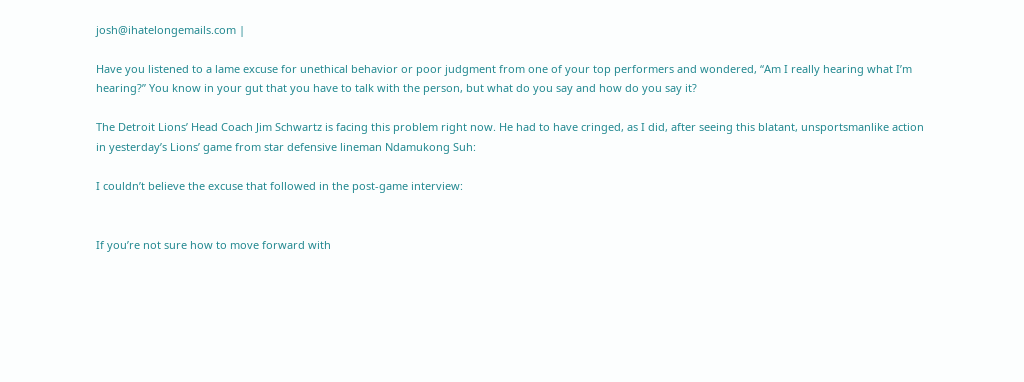josh@ihatelongemails.com |

Have you listened to a lame excuse for unethical behavior or poor judgment from one of your top performers and wondered, “Am I really hearing what I’m hearing?” You know in your gut that you have to talk with the person, but what do you say and how do you say it?

The Detroit Lions’ Head Coach Jim Schwartz is facing this problem right now. He had to have cringed, as I did, after seeing this blatant, unsportsmanlike action in yesterday’s Lions’ game from star defensive lineman Ndamukong Suh:

I couldn’t believe the excuse that followed in the post-game interview:


If you’re not sure how to move forward with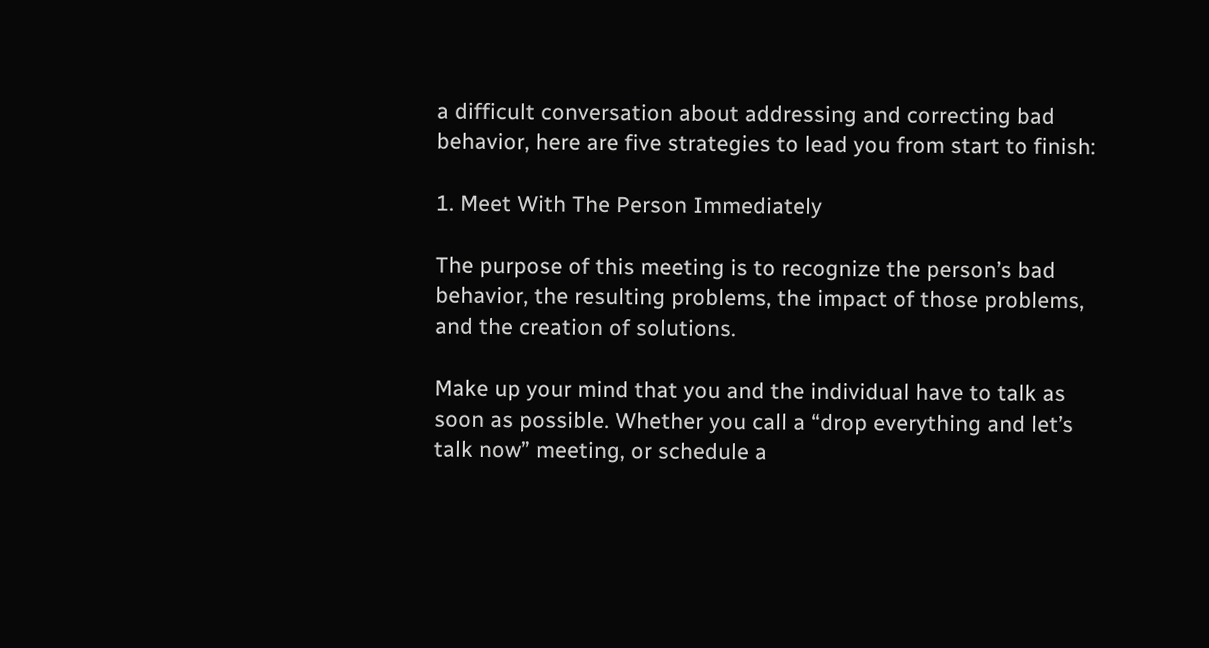a difficult conversation about addressing and correcting bad behavior, here are five strategies to lead you from start to finish:

1. Meet With The Person Immediately

The purpose of this meeting is to recognize the person’s bad behavior, the resulting problems, the impact of those problems, and the creation of solutions.

Make up your mind that you and the individual have to talk as soon as possible. Whether you call a “drop everything and let’s talk now” meeting, or schedule a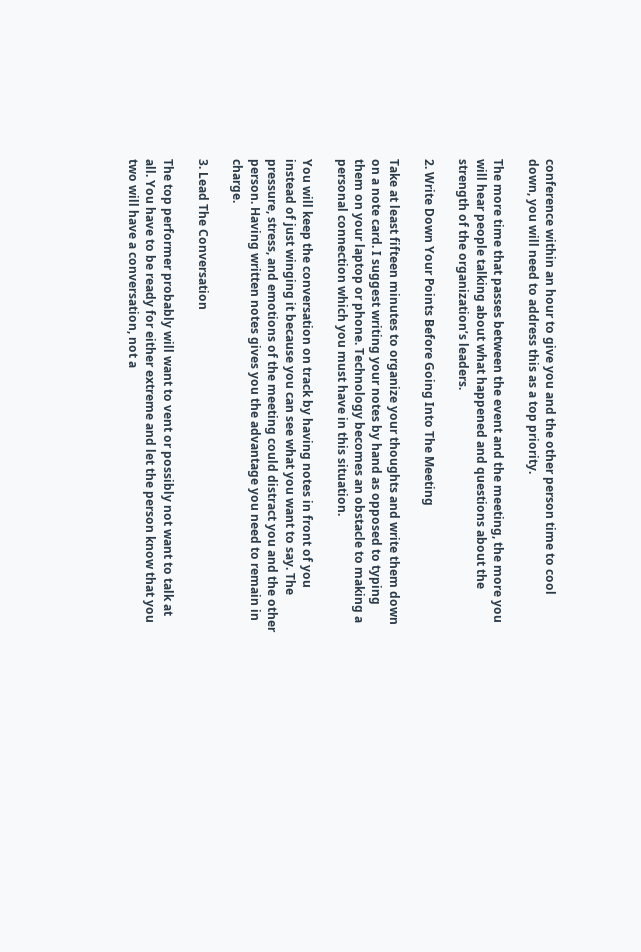conference within an hour to give you and the other person time to cool down, you will need to address this as a top priority.

The more time that passes between the event and the meeting, the more you will hear people talking about what happened and questions about the strength of the organization’s leaders.

2. Write Down Your Points Before Going Into The Meeting

Take at least fifteen minutes to organize your thoughts and write them down on a note card. I suggest writing your notes by hand as opposed to typing them on your laptop or phone. Technology becomes an obstacle to making a personal connection which you must have in this situation.

You will keep the conversation on track by having notes in front of you instead of just winging it because you can see what you want to say. The pressure, stress, and emotions of the meeting could distract you and the other person. Having written notes gives you the advantage you need to remain in charge.

3. Lead The Conversation

The top performer probably will want to vent or possibly not want to talk at all. You have to be ready for either extreme and let the person know that you two will have a conversation, not a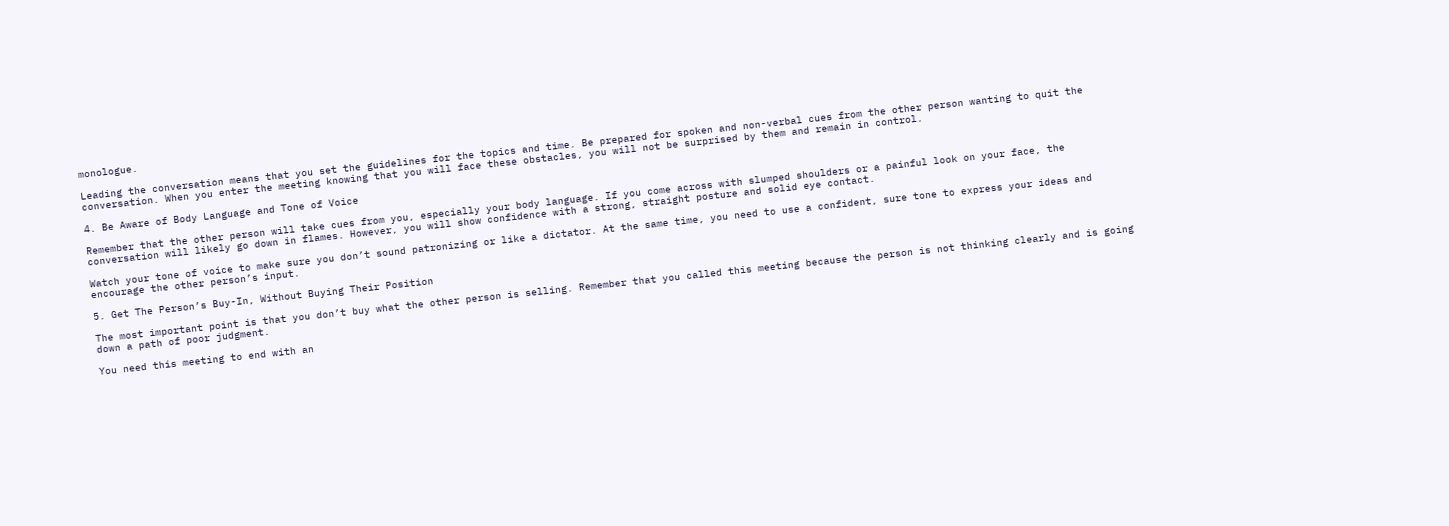monologue.

Leading the conversation means that you set the guidelines for the topics and time. Be prepared for spoken and non-verbal cues from the other person wanting to quit the conversation. When you enter the meeting knowing that you will face these obstacles, you will not be surprised by them and remain in control.

4. Be Aware of Body Language and Tone of Voice

Remember that the other person will take cues from you, especially your body language. If you come across with slumped shoulders or a painful look on your face, the conversation will likely go down in flames. However, you will show confidence with a strong, straight posture and solid eye contact.

Watch your tone of voice to make sure you don’t sound patronizing or like a dictator. At the same time, you need to use a confident, sure tone to express your ideas and encourage the other person’s input.

5. Get The Person’s Buy-In, Without Buying Their Position

The most important point is that you don’t buy what the other person is selling. Remember that you called this meeting because the person is not thinking clearly and is going down a path of poor judgment.

You need this meeting to end with an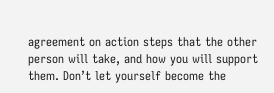agreement on action steps that the other person will take, and how you will support them. Don’t let yourself become the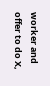worker and offer to do X,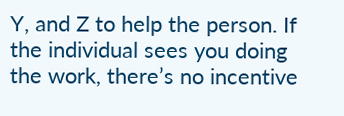Y, and Z to help the person. If the individual sees you doing the work, there’s no incentive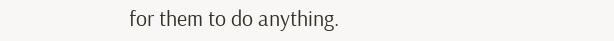for them to do anything.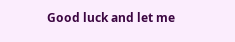Good luck and let me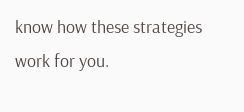know how these strategies work for you.